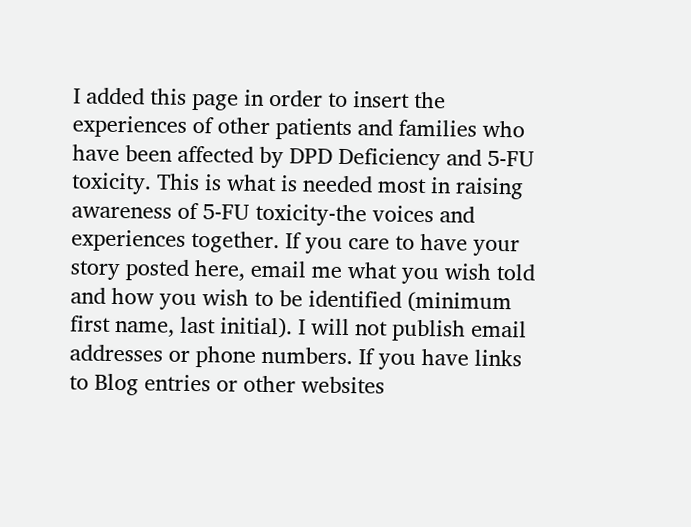I added this page in order to insert the experiences of other patients and families who have been affected by DPD Deficiency and 5-FU toxicity. This is what is needed most in raising awareness of 5-FU toxicity-the voices and experiences together. If you care to have your story posted here, email me what you wish told and how you wish to be identified (minimum first name, last initial). I will not publish email addresses or phone numbers. If you have links to Blog entries or other websites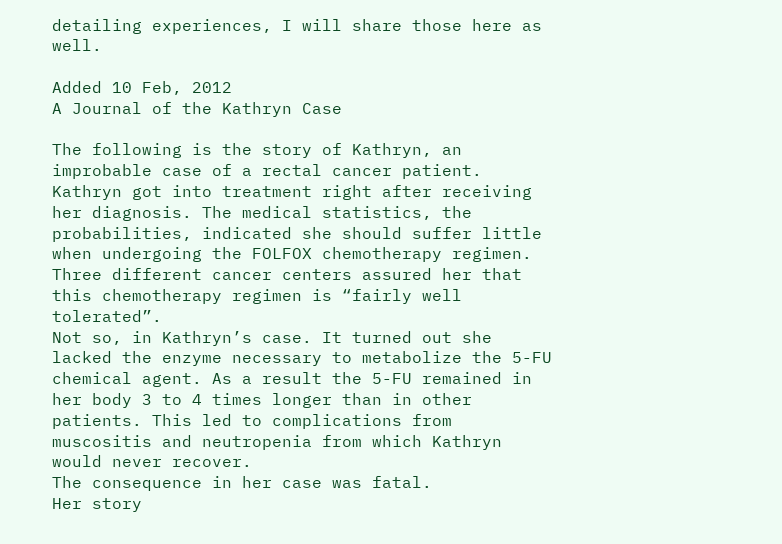detailing experiences, I will share those here as well.

Added 10 Feb, 2012
A Journal of the Kathryn Case

The following is the story of Kathryn, an improbable case of a rectal cancer patient. Kathryn got into treatment right after receiving her diagnosis. The medical statistics, the probabilities, indicated she should suffer little when undergoing the FOLFOX chemotherapy regimen. Three different cancer centers assured her that this chemotherapy regimen is “fairly well tolerated”.
Not so, in Kathryn’s case. It turned out she lacked the enzyme necessary to metabolize the 5-FU chemical agent. As a result the 5-FU remained in her body 3 to 4 times longer than in other patients. This led to complications from muscositis and neutropenia from which Kathryn would never recover.
The consequence in her case was fatal.
Her story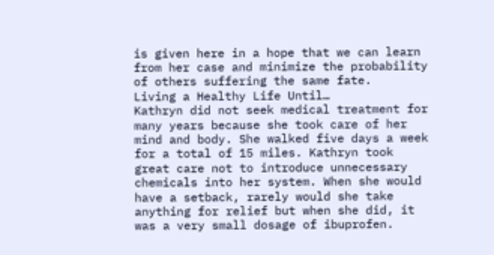is given here in a hope that we can learn from her case and minimize the probability of others suffering the same fate.
Living a Healthy Life Until…
Kathryn did not seek medical treatment for many years because she took care of her mind and body. She walked five days a week for a total of 15 miles. Kathryn took great care not to introduce unnecessary chemicals into her system. When she would have a setback, rarely would she take anything for relief but when she did, it was a very small dosage of ibuprofen.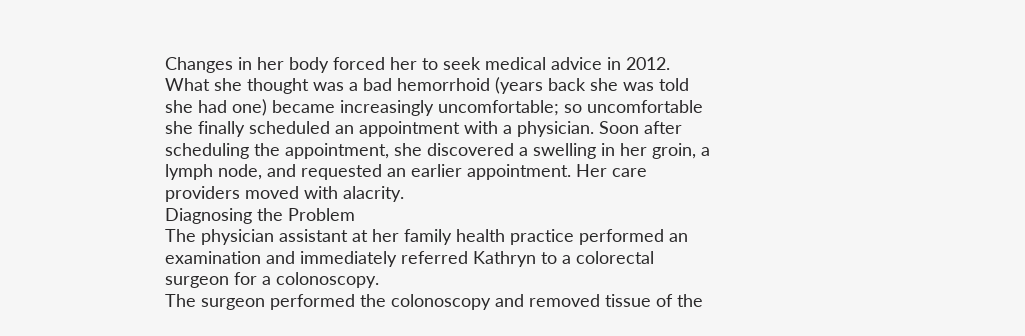Changes in her body forced her to seek medical advice in 2012. What she thought was a bad hemorrhoid (years back she was told she had one) became increasingly uncomfortable; so uncomfortable she finally scheduled an appointment with a physician. Soon after scheduling the appointment, she discovered a swelling in her groin, a lymph node, and requested an earlier appointment. Her care providers moved with alacrity.
Diagnosing the Problem
The physician assistant at her family health practice performed an examination and immediately referred Kathryn to a colorectal surgeon for a colonoscopy.
The surgeon performed the colonoscopy and removed tissue of the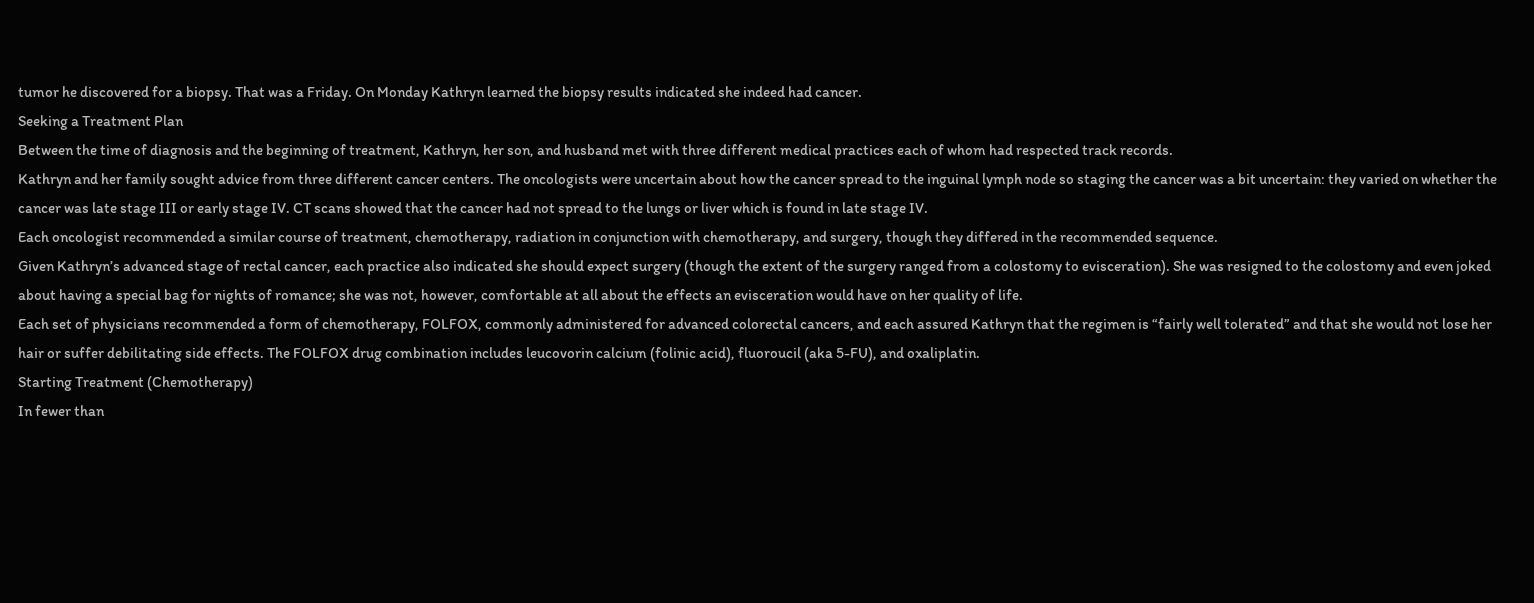tumor he discovered for a biopsy. That was a Friday. On Monday Kathryn learned the biopsy results indicated she indeed had cancer.
Seeking a Treatment Plan
Between the time of diagnosis and the beginning of treatment, Kathryn, her son, and husband met with three different medical practices each of whom had respected track records.
Kathryn and her family sought advice from three different cancer centers. The oncologists were uncertain about how the cancer spread to the inguinal lymph node so staging the cancer was a bit uncertain: they varied on whether the cancer was late stage III or early stage IV. CT scans showed that the cancer had not spread to the lungs or liver which is found in late stage IV.
Each oncologist recommended a similar course of treatment, chemotherapy, radiation in conjunction with chemotherapy, and surgery, though they differed in the recommended sequence.
Given Kathryn’s advanced stage of rectal cancer, each practice also indicated she should expect surgery (though the extent of the surgery ranged from a colostomy to evisceration). She was resigned to the colostomy and even joked about having a special bag for nights of romance; she was not, however, comfortable at all about the effects an evisceration would have on her quality of life.
Each set of physicians recommended a form of chemotherapy, FOLFOX, commonly administered for advanced colorectal cancers, and each assured Kathryn that the regimen is “fairly well tolerated” and that she would not lose her hair or suffer debilitating side effects. The FOLFOX drug combination includes leucovorin calcium (folinic acid), fluoroucil (aka 5-FU), and oxaliplatin.
Starting Treatment (Chemotherapy)
In fewer than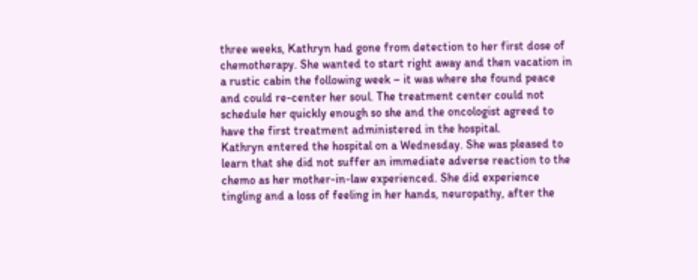three weeks, Kathryn had gone from detection to her first dose of chemotherapy. She wanted to start right away and then vacation in a rustic cabin the following week – it was where she found peace and could re-center her soul. The treatment center could not schedule her quickly enough so she and the oncologist agreed to have the first treatment administered in the hospital.
Kathryn entered the hospital on a Wednesday. She was pleased to learn that she did not suffer an immediate adverse reaction to the chemo as her mother-in-law experienced. She did experience tingling and a loss of feeling in her hands, neuropathy, after the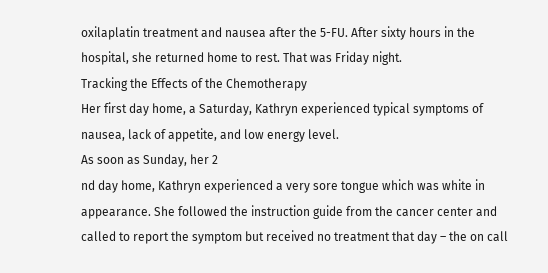oxilaplatin treatment and nausea after the 5-FU. After sixty hours in the hospital, she returned home to rest. That was Friday night.
Tracking the Effects of the Chemotherapy
Her first day home, a Saturday, Kathryn experienced typical symptoms of nausea, lack of appetite, and low energy level.
As soon as Sunday, her 2
nd day home, Kathryn experienced a very sore tongue which was white in appearance. She followed the instruction guide from the cancer center and called to report the symptom but received no treatment that day – the on call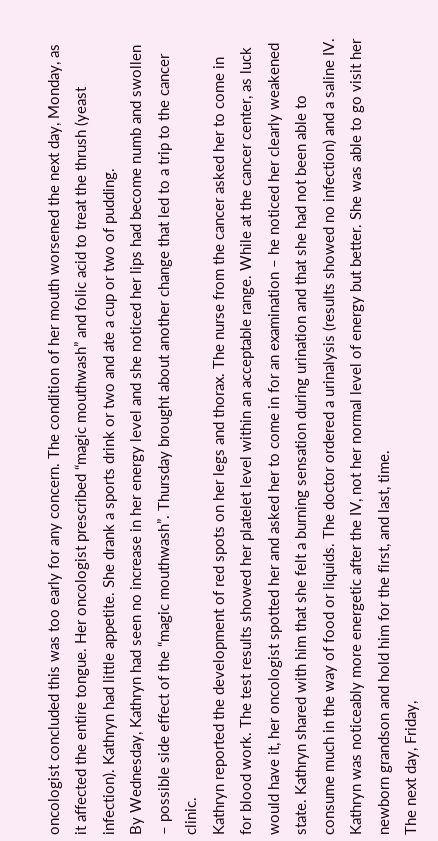oncologist concluded this was too early for any concern. The condition of her mouth worsened the next day, Monday, as it affected the entire tongue. Her oncologist prescribed “magic mouthwash” and folic acid to treat the thrush (yeast infection). Kathryn had little appetite. She drank a sports drink or two and ate a cup or two of pudding.
By Wednesday, Kathryn had seen no increase in her energy level and she noticed her lips had become numb and swollen – possible side effect of the “magic mouthwash”. Thursday brought about another change that led to a trip to the cancer clinic.
Kathryn reported the development of red spots on her legs and thorax. The nurse from the cancer asked her to come in for blood work. The test results showed her platelet level within an acceptable range. While at the cancer center, as luck would have it, her oncologist spotted her and asked her to come in for an examination – he noticed her clearly weakened state. Kathryn shared with him that she felt a burning sensation during urination and that she had not been able to consume much in the way of food or liquids. The doctor ordered a urinalysis (results showed no infection) and a saline IV. Kathryn was noticeably more energetic after the IV, not her normal level of energy but better. She was able to go visit her newborn grandson and hold him for the first, and last, time.
The next day, Friday,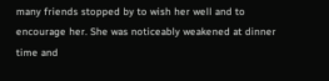many friends stopped by to wish her well and to encourage her. She was noticeably weakened at dinner time and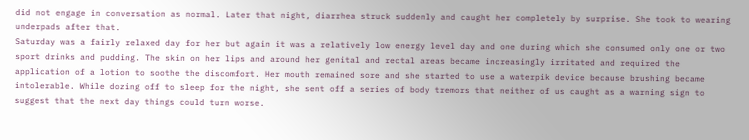did not engage in conversation as normal. Later that night, diarrhea struck suddenly and caught her completely by surprise. She took to wearing underpads after that.
Saturday was a fairly relaxed day for her but again it was a relatively low energy level day and one during which she consumed only one or two sport drinks and pudding. The skin on her lips and around her genital and rectal areas became increasingly irritated and required the application of a lotion to soothe the discomfort. Her mouth remained sore and she started to use a waterpik device because brushing became intolerable. While dozing off to sleep for the night, she sent off a series of body tremors that neither of us caught as a warning sign to suggest that the next day things could turn worse.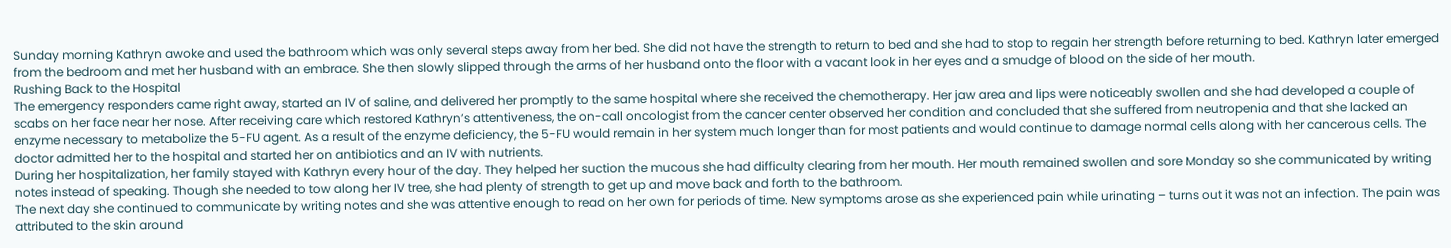Sunday morning Kathryn awoke and used the bathroom which was only several steps away from her bed. She did not have the strength to return to bed and she had to stop to regain her strength before returning to bed. Kathryn later emerged from the bedroom and met her husband with an embrace. She then slowly slipped through the arms of her husband onto the floor with a vacant look in her eyes and a smudge of blood on the side of her mouth.
Rushing Back to the Hospital
The emergency responders came right away, started an IV of saline, and delivered her promptly to the same hospital where she received the chemotherapy. Her jaw area and lips were noticeably swollen and she had developed a couple of scabs on her face near her nose. After receiving care which restored Kathryn’s attentiveness, the on-call oncologist from the cancer center observed her condition and concluded that she suffered from neutropenia and that she lacked an enzyme necessary to metabolize the 5-FU agent. As a result of the enzyme deficiency, the 5-FU would remain in her system much longer than for most patients and would continue to damage normal cells along with her cancerous cells. The doctor admitted her to the hospital and started her on antibiotics and an IV with nutrients.
During her hospitalization, her family stayed with Kathryn every hour of the day. They helped her suction the mucous she had difficulty clearing from her mouth. Her mouth remained swollen and sore Monday so she communicated by writing notes instead of speaking. Though she needed to tow along her IV tree, she had plenty of strength to get up and move back and forth to the bathroom.
The next day she continued to communicate by writing notes and she was attentive enough to read on her own for periods of time. New symptoms arose as she experienced pain while urinating – turns out it was not an infection. The pain was attributed to the skin around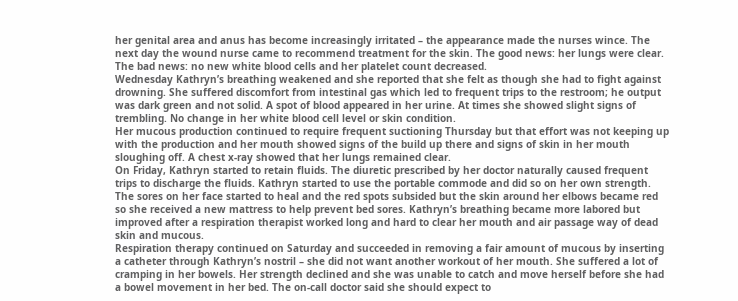her genital area and anus has become increasingly irritated – the appearance made the nurses wince. The next day the wound nurse came to recommend treatment for the skin. The good news: her lungs were clear. The bad news: no new white blood cells and her platelet count decreased.
Wednesday Kathryn’s breathing weakened and she reported that she felt as though she had to fight against drowning. She suffered discomfort from intestinal gas which led to frequent trips to the restroom; he output was dark green and not solid. A spot of blood appeared in her urine. At times she showed slight signs of trembling. No change in her white blood cell level or skin condition.
Her mucous production continued to require frequent suctioning Thursday but that effort was not keeping up with the production and her mouth showed signs of the build up there and signs of skin in her mouth sloughing off. A chest x-ray showed that her lungs remained clear.
On Friday, Kathryn started to retain fluids. The diuretic prescribed by her doctor naturally caused frequent trips to discharge the fluids. Kathryn started to use the portable commode and did so on her own strength. The sores on her face started to heal and the red spots subsided but the skin around her elbows became red so she received a new mattress to help prevent bed sores. Kathryn’s breathing became more labored but improved after a respiration therapist worked long and hard to clear her mouth and air passage way of dead skin and mucous.
Respiration therapy continued on Saturday and succeeded in removing a fair amount of mucous by inserting a catheter through Kathryn’s nostril – she did not want another workout of her mouth. She suffered a lot of cramping in her bowels. Her strength declined and she was unable to catch and move herself before she had a bowel movement in her bed. The on-call doctor said she should expect to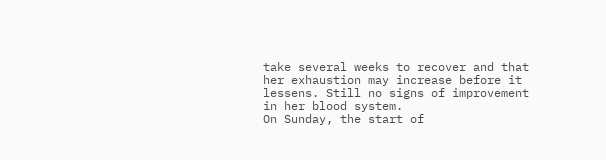take several weeks to recover and that her exhaustion may increase before it lessens. Still no signs of improvement in her blood system.
On Sunday, the start of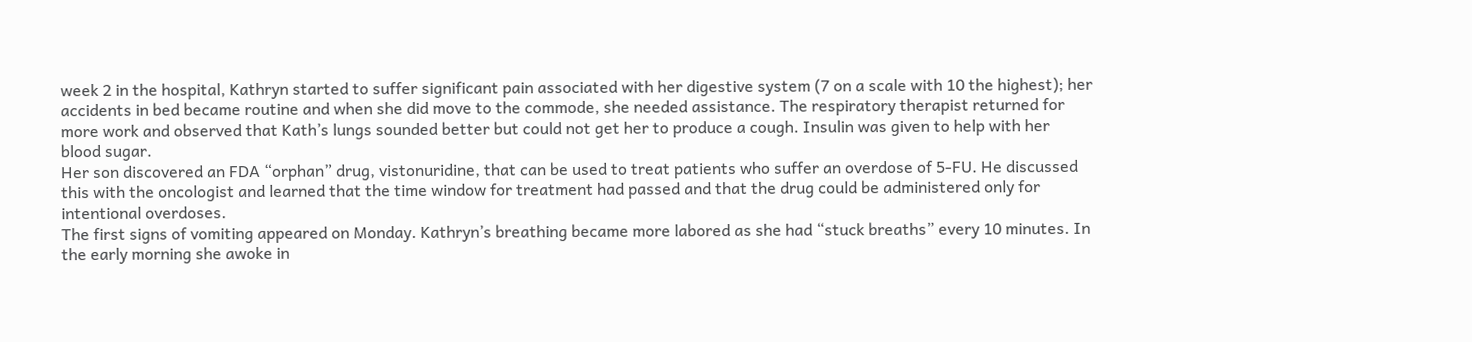week 2 in the hospital, Kathryn started to suffer significant pain associated with her digestive system (7 on a scale with 10 the highest); her accidents in bed became routine and when she did move to the commode, she needed assistance. The respiratory therapist returned for more work and observed that Kath’s lungs sounded better but could not get her to produce a cough. Insulin was given to help with her blood sugar.
Her son discovered an FDA “orphan” drug, vistonuridine, that can be used to treat patients who suffer an overdose of 5-FU. He discussed this with the oncologist and learned that the time window for treatment had passed and that the drug could be administered only for intentional overdoses.
The first signs of vomiting appeared on Monday. Kathryn’s breathing became more labored as she had “stuck breaths” every 10 minutes. In the early morning she awoke in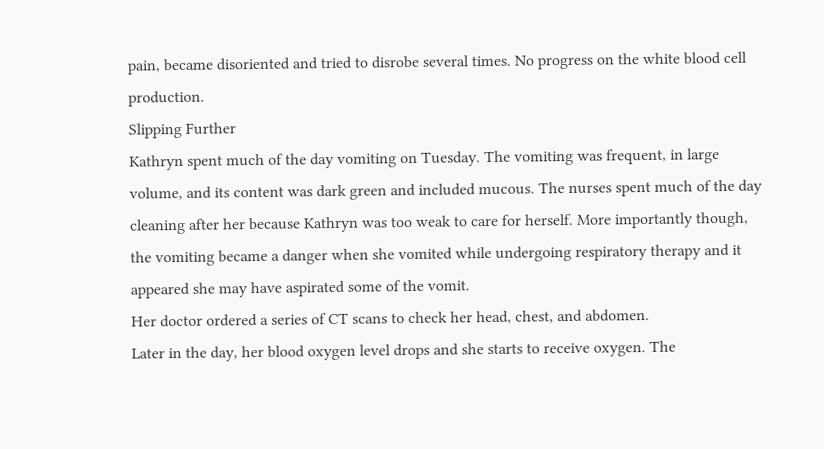pain, became disoriented and tried to disrobe several times. No progress on the white blood cell production.
Slipping Further
Kathryn spent much of the day vomiting on Tuesday. The vomiting was frequent, in large volume, and its content was dark green and included mucous. The nurses spent much of the day cleaning after her because Kathryn was too weak to care for herself. More importantly though, the vomiting became a danger when she vomited while undergoing respiratory therapy and it appeared she may have aspirated some of the vomit.
Her doctor ordered a series of CT scans to check her head, chest, and abdomen.
Later in the day, her blood oxygen level drops and she starts to receive oxygen. The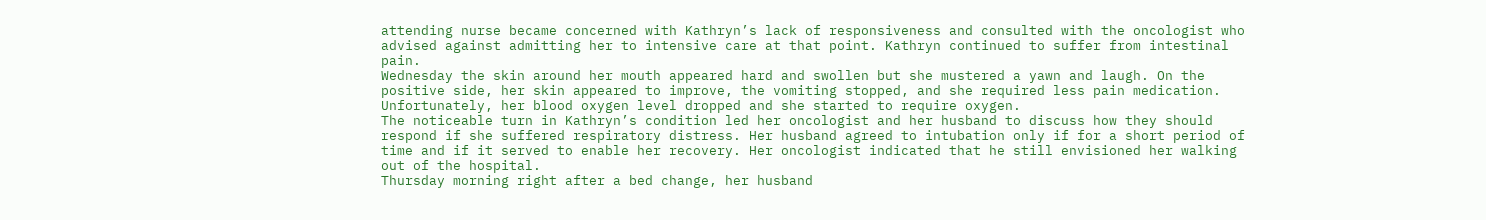attending nurse became concerned with Kathryn’s lack of responsiveness and consulted with the oncologist who advised against admitting her to intensive care at that point. Kathryn continued to suffer from intestinal pain.
Wednesday the skin around her mouth appeared hard and swollen but she mustered a yawn and laugh. On the positive side, her skin appeared to improve, the vomiting stopped, and she required less pain medication. Unfortunately, her blood oxygen level dropped and she started to require oxygen.
The noticeable turn in Kathryn’s condition led her oncologist and her husband to discuss how they should respond if she suffered respiratory distress. Her husband agreed to intubation only if for a short period of time and if it served to enable her recovery. Her oncologist indicated that he still envisioned her walking out of the hospital.
Thursday morning right after a bed change, her husband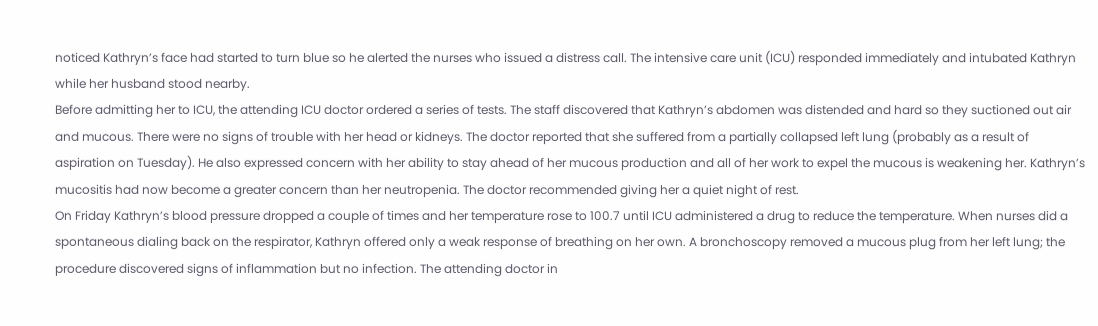noticed Kathryn’s face had started to turn blue so he alerted the nurses who issued a distress call. The intensive care unit (ICU) responded immediately and intubated Kathryn while her husband stood nearby.
Before admitting her to ICU, the attending ICU doctor ordered a series of tests. The staff discovered that Kathryn’s abdomen was distended and hard so they suctioned out air and mucous. There were no signs of trouble with her head or kidneys. The doctor reported that she suffered from a partially collapsed left lung (probably as a result of aspiration on Tuesday). He also expressed concern with her ability to stay ahead of her mucous production and all of her work to expel the mucous is weakening her. Kathryn’s mucositis had now become a greater concern than her neutropenia. The doctor recommended giving her a quiet night of rest.
On Friday Kathryn’s blood pressure dropped a couple of times and her temperature rose to 100.7 until ICU administered a drug to reduce the temperature. When nurses did a spontaneous dialing back on the respirator, Kathryn offered only a weak response of breathing on her own. A bronchoscopy removed a mucous plug from her left lung; the procedure discovered signs of inflammation but no infection. The attending doctor in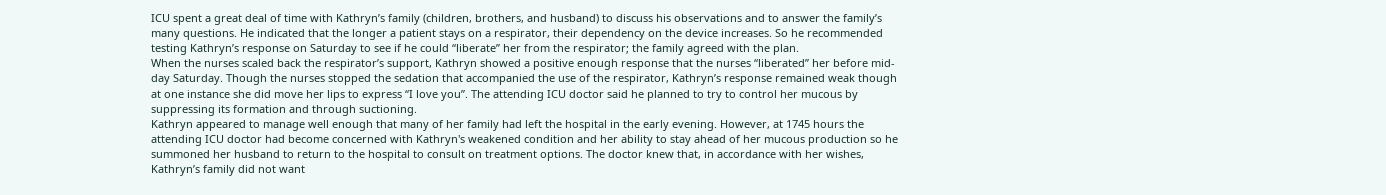ICU spent a great deal of time with Kathryn’s family (children, brothers, and husband) to discuss his observations and to answer the family’s many questions. He indicated that the longer a patient stays on a respirator, their dependency on the device increases. So he recommended testing Kathryn’s response on Saturday to see if he could “liberate” her from the respirator; the family agreed with the plan.
When the nurses scaled back the respirator’s support, Kathryn showed a positive enough response that the nurses “liberated” her before mid-day Saturday. Though the nurses stopped the sedation that accompanied the use of the respirator, Kathryn’s response remained weak though at one instance she did move her lips to express “I love you”. The attending ICU doctor said he planned to try to control her mucous by suppressing its formation and through suctioning.
Kathryn appeared to manage well enough that many of her family had left the hospital in the early evening. However, at 1745 hours the attending ICU doctor had become concerned with Kathryn's weakened condition and her ability to stay ahead of her mucous production so he summoned her husband to return to the hospital to consult on treatment options. The doctor knew that, in accordance with her wishes, Kathryn’s family did not want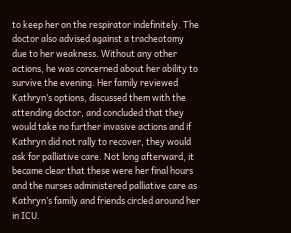to keep her on the respirator indefinitely. The doctor also advised against a tracheotomy due to her weakness. Without any other actions, he was concerned about her ability to survive the evening. Her family reviewed Kathryn’s options, discussed them with the attending doctor, and concluded that they would take no further invasive actions and if Kathryn did not rally to recover, they would ask for palliative care. Not long afterward, it became clear that these were her final hours and the nurses administered palliative care as Kathryn’s family and friends circled around her in ICU.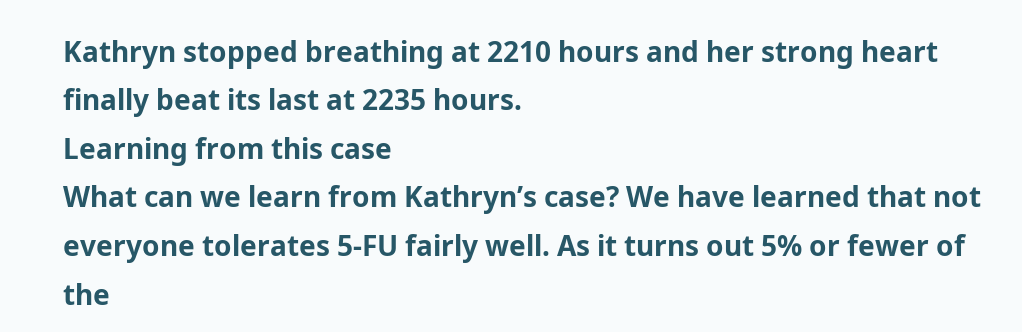Kathryn stopped breathing at 2210 hours and her strong heart finally beat its last at 2235 hours.
Learning from this case
What can we learn from Kathryn’s case? We have learned that not everyone tolerates 5-FU fairly well. As it turns out 5% or fewer of the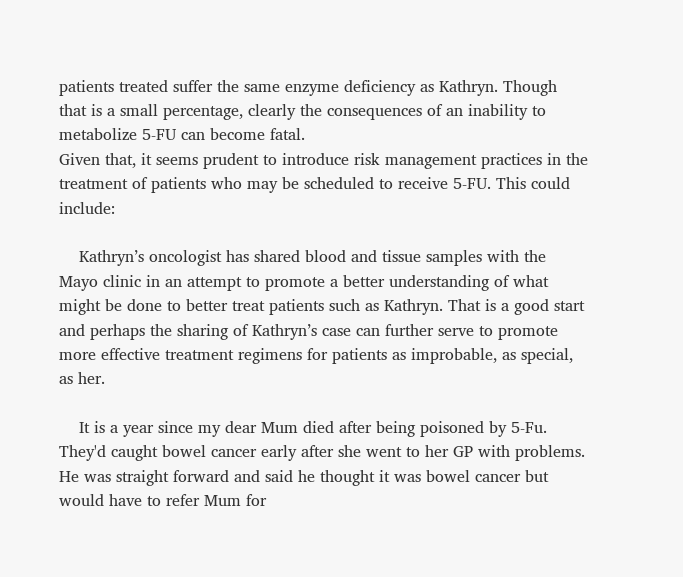patients treated suffer the same enzyme deficiency as Kathryn. Though that is a small percentage, clearly the consequences of an inability to metabolize 5-FU can become fatal.
Given that, it seems prudent to introduce risk management practices in the treatment of patients who may be scheduled to receive 5-FU. This could include:

    Kathryn’s oncologist has shared blood and tissue samples with the Mayo clinic in an attempt to promote a better understanding of what might be done to better treat patients such as Kathryn. That is a good start and perhaps the sharing of Kathryn’s case can further serve to promote more effective treatment regimens for patients as improbable, as special, as her.

    It is a year since my dear Mum died after being poisoned by 5-Fu.  They'd caught bowel cancer early after she went to her GP with problems.  He was straight forward and said he thought it was bowel cancer but would have to refer Mum for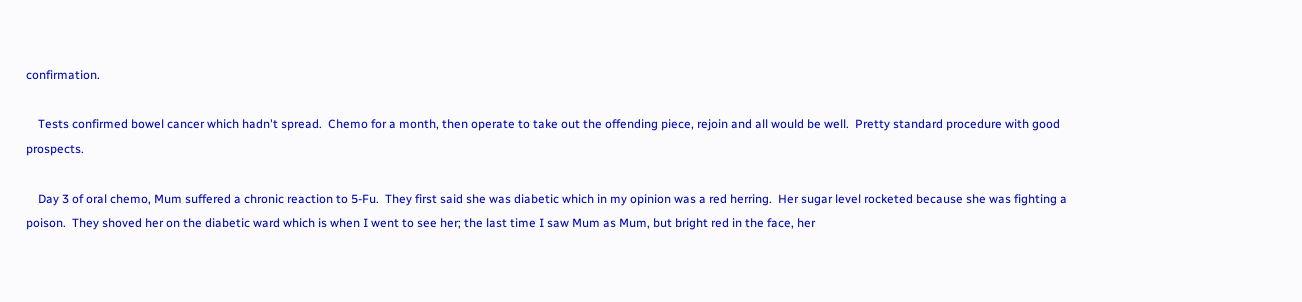confirmation.

    Tests confirmed bowel cancer which hadn't spread.  Chemo for a month, then operate to take out the offending piece, rejoin and all would be well.  Pretty standard procedure with good prospects.

    Day 3 of oral chemo, Mum suffered a chronic reaction to 5-Fu.  They first said she was diabetic which in my opinion was a red herring.  Her sugar level rocketed because she was fighting a poison.  They shoved her on the diabetic ward which is when I went to see her; the last time I saw Mum as Mum, but bright red in the face, her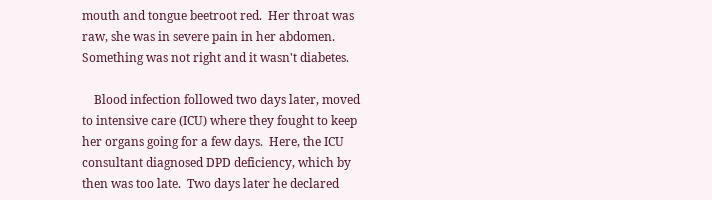mouth and tongue beetroot red.  Her throat was raw, she was in severe pain in her abdomen.  Something was not right and it wasn't diabetes.

    Blood infection followed two days later, moved to intensive care (ICU) where they fought to keep her organs going for a few days.  Here, the ICU consultant diagnosed DPD deficiency, which by then was too late.  Two days later he declared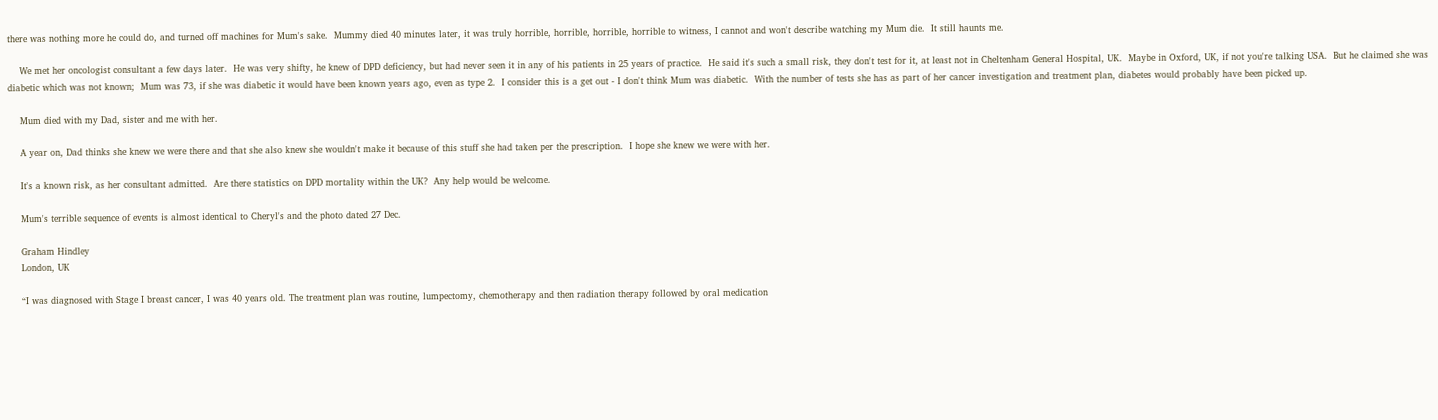there was nothing more he could do, and turned off machines for Mum's sake.  Mummy died 40 minutes later, it was truly horrible, horrible, horrible, horrible to witness, I cannot and won't describe watching my Mum die.  It still haunts me.

    We met her oncologist consultant a few days later.  He was very shifty, he knew of DPD deficiency, but had never seen it in any of his patients in 25 years of practice.  He said it's such a small risk, they don't test for it, at least not in Cheltenham General Hospital, UK.  Maybe in Oxford, UK, if not you're talking USA.  But he claimed she was diabetic which was not known;  Mum was 73, if she was diabetic it would have been known years ago, even as type 2.  I consider this is a get out - I don't think Mum was diabetic.  With the number of tests she has as part of her cancer investigation and treatment plan, diabetes would probably have been picked up.

    Mum died with my Dad, sister and me with her.

    A year on, Dad thinks she knew we were there and that she also knew she wouldn't make it because of this stuff she had taken per the prescription.  I hope she knew we were with her.

    It's a known risk, as her consultant admitted.  Are there statistics on DPD mortality within the UK?  Any help would be welcome.

    Mum's terrible sequence of events is almost identical to Cheryl's and the photo dated 27 Dec.

    Graham Hindley
    London, UK

    “I was diagnosed with Stage I breast cancer, I was 40 years old. The treatment plan was routine, lumpectomy, chemotherapy and then radiation therapy followed by oral medication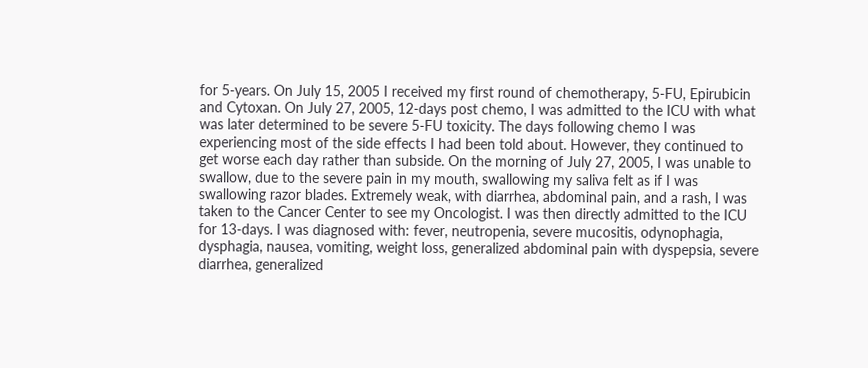for 5-years. On July 15, 2005 I received my first round of chemotherapy, 5-FU, Epirubicin and Cytoxan. On July 27, 2005, 12-days post chemo, I was admitted to the ICU with what was later determined to be severe 5-FU toxicity. The days following chemo I was experiencing most of the side effects I had been told about. However, they continued to get worse each day rather than subside. On the morning of July 27, 2005, I was unable to swallow, due to the severe pain in my mouth, swallowing my saliva felt as if I was swallowing razor blades. Extremely weak, with diarrhea, abdominal pain, and a rash, I was taken to the Cancer Center to see my Oncologist. I was then directly admitted to the ICU for 13-days. I was diagnosed with: fever, neutropenia, severe mucositis, odynophagia, dysphagia, nausea, vomiting, weight loss, generalized abdominal pain with dyspepsia, severe diarrhea, generalized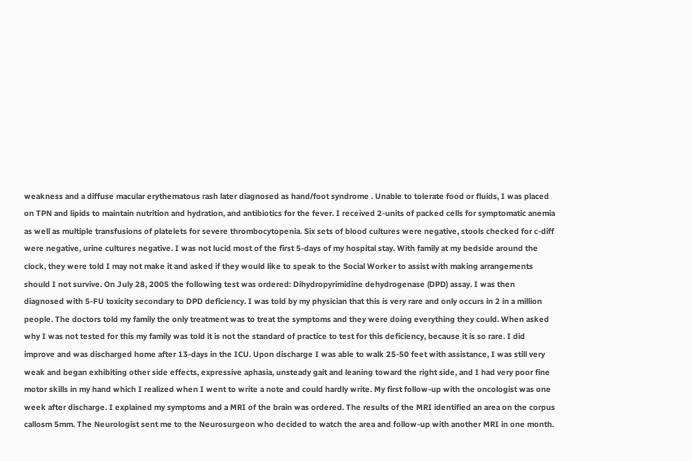weakness and a diffuse macular erythematous rash later diagnosed as hand/foot syndrome . Unable to tolerate food or fluids, I was placed on TPN and lipids to maintain nutrition and hydration, and antibiotics for the fever. I received 2-units of packed cells for symptomatic anemia as well as multiple transfusions of platelets for severe thrombocytopenia. Six sets of blood cultures were negative, stools checked for c-diff were negative, urine cultures negative. I was not lucid most of the first 5-days of my hospital stay. With family at my bedside around the clock, they were told I may not make it and asked if they would like to speak to the Social Worker to assist with making arrangements should I not survive. On July 28, 2005 the following test was ordered: Dihydropyrimidine dehydrogenase (DPD) assay. I was then diagnosed with 5-FU toxicity secondary to DPD deficiency. I was told by my physician that this is very rare and only occurs in 2 in a million people. The doctors told my family the only treatment was to treat the symptoms and they were doing everything they could. When asked why I was not tested for this my family was told it is not the standard of practice to test for this deficiency, because it is so rare. I did improve and was discharged home after 13-days in the ICU. Upon discharge I was able to walk 25-50 feet with assistance, I was still very weak and began exhibiting other side effects, expressive aphasia, unsteady gait and leaning toward the right side, and I had very poor fine motor skills in my hand which I realized when I went to write a note and could hardly write. My first follow-up with the oncologist was one week after discharge. I explained my symptoms and a MRI of the brain was ordered. The results of the MRI identified an area on the corpus callosm 5mm. The Neurologist sent me to the Neurosurgeon who decided to watch the area and follow-up with another MRI in one month.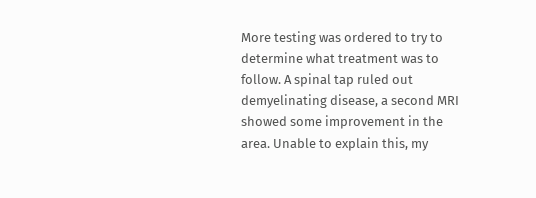More testing was ordered to try to determine what treatment was to follow. A spinal tap ruled out demyelinating disease, a second MRI showed some improvement in the area. Unable to explain this, my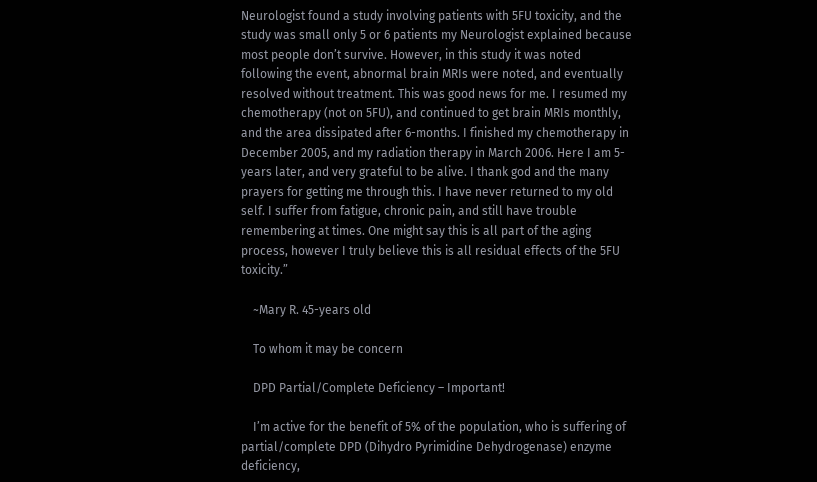Neurologist found a study involving patients with 5FU toxicity, and the study was small only 5 or 6 patients my Neurologist explained because most people don’t survive. However, in this study it was noted following the event, abnormal brain MRIs were noted, and eventually resolved without treatment. This was good news for me. I resumed my chemotherapy (not on 5FU), and continued to get brain MRIs monthly, and the area dissipated after 6-months. I finished my chemotherapy in December 2005, and my radiation therapy in March 2006. Here I am 5-years later, and very grateful to be alive. I thank god and the many prayers for getting me through this. I have never returned to my old self. I suffer from fatigue, chronic pain, and still have trouble remembering at times. One might say this is all part of the aging process, however I truly believe this is all residual effects of the 5FU toxicity.”

    ~Mary R. 45-years old

    To whom it may be concern

    DPD Partial/Complete Deficiency – Important!

    I’m active for the benefit of 5% of the population, who is suffering of partial/complete DPD (Dihydro Pyrimidine Dehydrogenase) enzyme deficiency,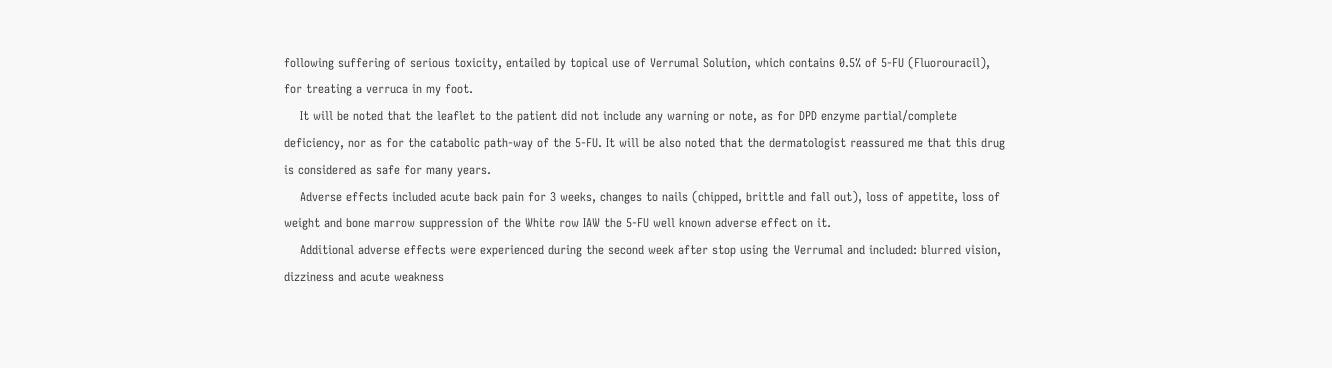following suffering of serious toxicity, entailed by topical use of Verrumal Solution, which contains 0.5% of 5-FU (Fluorouracil), for treating a verruca in my foot.
    It will be noted that the leaflet to the patient did not include any warning or note, as for DPD enzyme partial/complete deficiency, nor as for the catabolic path-way of the 5-FU. It will be also noted that the dermatologist reassured me that this drug is considered as safe for many years.
    Adverse effects included acute back pain for 3 weeks, changes to nails (chipped, brittle and fall out), loss of appetite, loss of weight and bone marrow suppression of the White row IAW the 5-FU well known adverse effect on it.
    Additional adverse effects were experienced during the second week after stop using the Verrumal and included: blurred vision, dizziness and acute weakness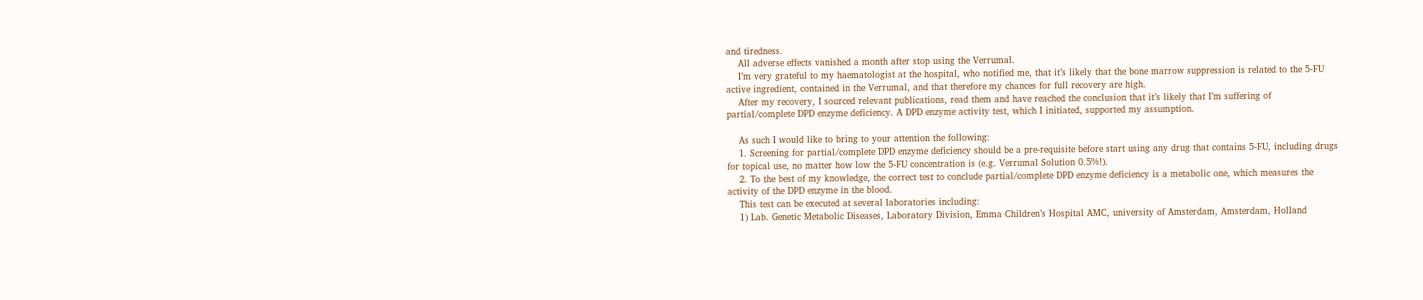and tiredness.
    All adverse effects vanished a month after stop using the Verrumal.
    I’m very grateful to my haematologist at the hospital, who notified me, that it’s likely that the bone marrow suppression is related to the 5-FU active ingredient, contained in the Verrumal, and that therefore my chances for full recovery are high.
    After my recovery, I sourced relevant publications, read them and have reached the conclusion that it’s likely that I’m suffering of partial/complete DPD enzyme deficiency. A DPD enzyme activity test, which I initiated, supported my assumption.

    As such I would like to bring to your attention the following:
    1. Screening for partial/complete DPD enzyme deficiency should be a pre-requisite before start using any drug that contains 5-FU, including drugs for topical use, no matter how low the 5-FU concentration is (e.g. Verrumal Solution 0.5%!).
    2. To the best of my knowledge, the correct test to conclude partial/complete DPD enzyme deficiency is a metabolic one, which measures the activity of the DPD enzyme in the blood.
    This test can be executed at several laboratories including:
    1) Lab. Genetic Metabolic Diseases, Laboratory Division, Emma Children’s Hospital AMC, university of Amsterdam, Amsterdam, Holland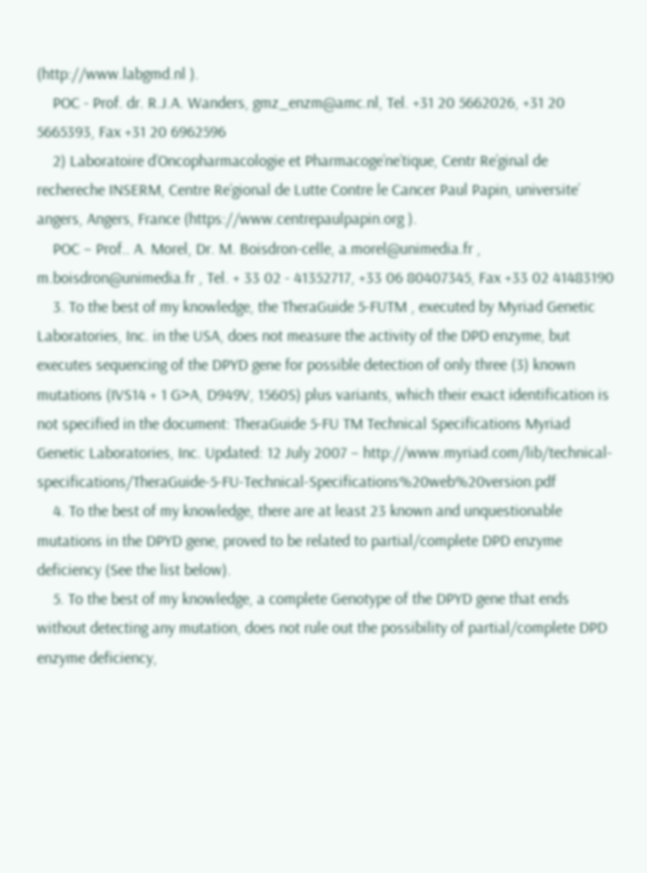(http://www.labgmd.nl ).
    POC - Prof. dr. R.J.A. Wanders, gmz_enzm@amc.nl, Tel. +31 20 5662026, +31 20 5665393, Fax +31 20 6962596
    2) Laboratoire d’Oncopharmacologie et Pharmacoge’ne’tique, Centr Re’ginal de rechereche INSERM, Centre Re’gional de Lutte Contre le Cancer Paul Papin, universite’ angers, Angers, France (https://www.centrepaulpapin.org ).
    POC – Prof.. A. Morel, Dr. M. Boisdron-celle, a.morel@unimedia.fr , m.boisdron@unimedia.fr , Tel. + 33 02 - 41352717, +33 06 80407345, Fax +33 02 41483190
    3. To the best of my knowledge, the TheraGuide 5-FUTM , executed by Myriad Genetic Laboratories, Inc. in the USA, does not measure the activity of the DPD enzyme, but executes sequencing of the DPYD gene for possible detection of only three (3) known mutations (IVS14 + 1 G>A, D949V, 1560S) plus variants, which their exact identification is not specified in the document: TheraGuide 5-FU TM Technical Specifications Myriad Genetic Laboratories, Inc. Updated: 12 July 2007 – http://www.myriad.com/lib/technical-specifications/TheraGuide-5-FU-Technical-Specifications%20web%20version.pdf
    4. To the best of my knowledge, there are at least 23 known and unquestionable mutations in the DPYD gene, proved to be related to partial/complete DPD enzyme deficiency (See the list below).
    5. To the best of my knowledge, a complete Genotype of the DPYD gene that ends without detecting any mutation, does not rule out the possibility of partial/complete DPD enzyme deficiency,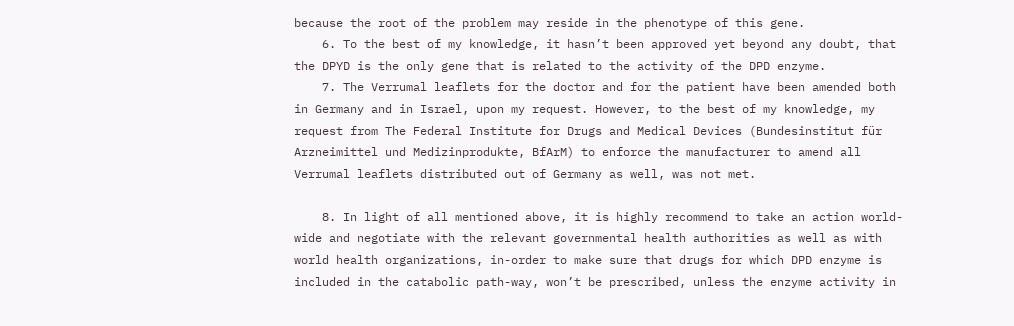because the root of the problem may reside in the phenotype of this gene.
    6. To the best of my knowledge, it hasn’t been approved yet beyond any doubt, that the DPYD is the only gene that is related to the activity of the DPD enzyme.
    7. The Verrumal leaflets for the doctor and for the patient have been amended both in Germany and in Israel, upon my request. However, to the best of my knowledge, my request from The Federal Institute for Drugs and Medical Devices (Bundesinstitut für Arzneimittel und Medizinprodukte, BfArM) to enforce the manufacturer to amend all Verrumal leaflets distributed out of Germany as well, was not met.

    8. In light of all mentioned above, it is highly recommend to take an action world-wide and negotiate with the relevant governmental health authorities as well as with world health organizations, in-order to make sure that drugs for which DPD enzyme is included in the catabolic path-way, won’t be prescribed, unless the enzyme activity in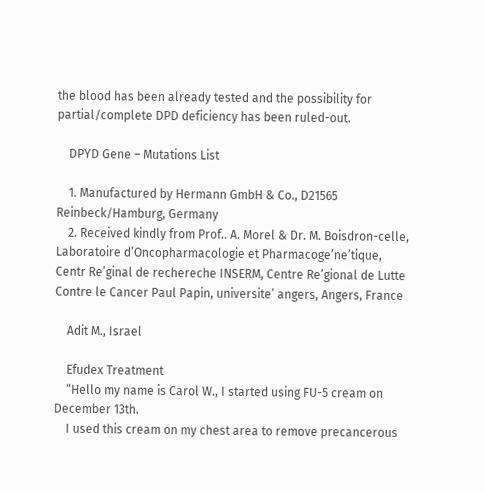the blood has been already tested and the possibility for partial/complete DPD deficiency has been ruled-out.

    DPYD Gene – Mutations List

    1. Manufactured by Hermann GmbH & Co., D21565 Reinbeck/Hamburg, Germany
    2. Received kindly from Prof.. A. Morel & Dr. M. Boisdron-celle, Laboratoire d’Oncopharmacologie et Pharmacoge’ne’tique, Centr Re’ginal de rechereche INSERM, Centre Re’gional de Lutte Contre le Cancer Paul Papin, universite’ angers, Angers, France

    Adit M., Israel

    Efudex Treatment
    “Hello my name is Carol W., I started using FU-5 cream on December 13th.
    I used this cream on my chest area to remove precancerous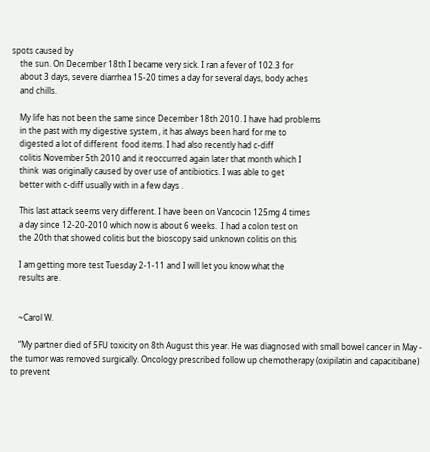spots caused by
    the sun. On December 18th I became very sick. I ran a fever of 102.3 for
    about 3 days, severe diarrhea 15-20 times a day for several days, body aches
    and chills.

    My life has not been the same since December 18th 2010. I have had problems
    in the past with my digestive system , it has always been hard for me to
    digested a lot of different  food items. I had also recently had c-diff
    colitis November 5th 2010 and it reoccurred again later that month which I
    think  was originally caused by over use of antibiotics. I was able to get
    better with c-diff usually with in a few days .

    This last attack seems very different. I have been on Vancocin 125mg 4 times
    a day since 12-20-2010 which now is about 6 weeks.  I had a colon test on
    the 20th that showed colitis but the bioscopy said unknown colitis on this

    I am getting more test Tuesday 2-1-11 and I will let you know what the
    results are.


    ~Carol W.

    “My partner died of 5FU toxicity on 8th August this year. He was diagnosed with small bowel cancer in May - the tumor was removed surgically. Oncology prescribed follow up chemotherapy (oxipilatin and capacitibane) to prevent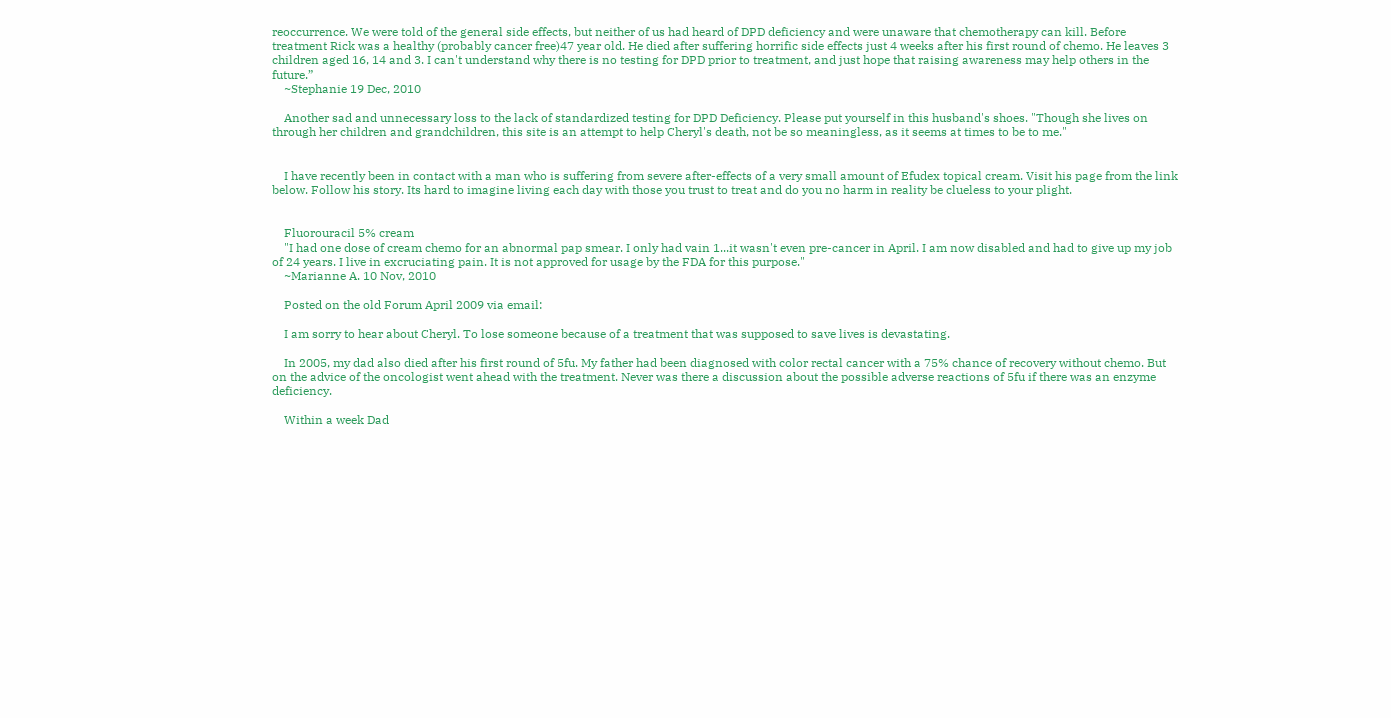reoccurrence. We were told of the general side effects, but neither of us had heard of DPD deficiency and were unaware that chemotherapy can kill. Before treatment Rick was a healthy (probably cancer free)47 year old. He died after suffering horrific side effects just 4 weeks after his first round of chemo. He leaves 3 children aged 16, 14 and 3. I can't understand why there is no testing for DPD prior to treatment, and just hope that raising awareness may help others in the future.”
    ~Stephanie 19 Dec, 2010

    Another sad and unnecessary loss to the lack of standardized testing for DPD Deficiency. Please put yourself in this husband's shoes. "Though she lives on through her children and grandchildren, this site is an attempt to help Cheryl's death, not be so meaningless, as it seems at times to be to me."


    I have recently been in contact with a man who is suffering from severe after-effects of a very small amount of Efudex topical cream. Visit his page from the link below. Follow his story. Its hard to imagine living each day with those you trust to treat and do you no harm in reality be clueless to your plight.


    Fluorouracil 5% cream
    "I had one dose of cream chemo for an abnormal pap smear. I only had vain 1...it wasn't even pre-cancer in April. I am now disabled and had to give up my job of 24 years. I live in excruciating pain. It is not approved for usage by the FDA for this purpose."
    ~Marianne A. 10 Nov, 2010

    Posted on the old Forum April 2009 via email:

    I am sorry to hear about Cheryl. To lose someone because of a treatment that was supposed to save lives is devastating.

    In 2005, my dad also died after his first round of 5fu. My father had been diagnosed with color rectal cancer with a 75% chance of recovery without chemo. But on the advice of the oncologist went ahead with the treatment. Never was there a discussion about the possible adverse reactions of 5fu if there was an enzyme deficiency.

    Within a week Dad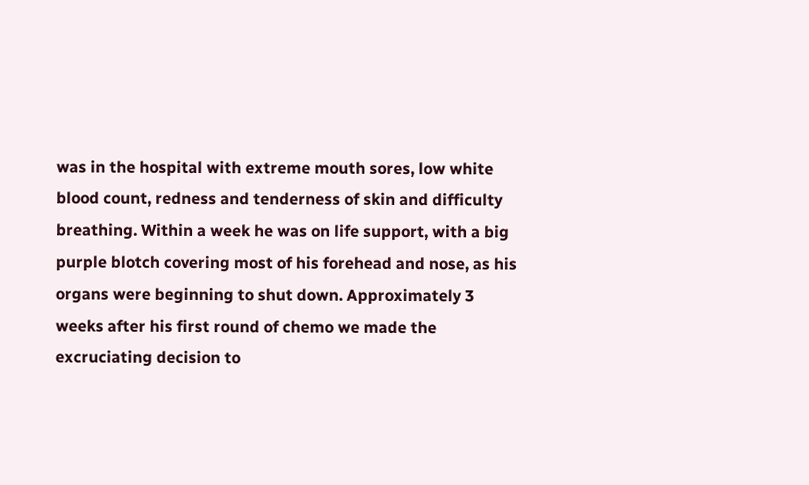was in the hospital with extreme mouth sores, low white blood count, redness and tenderness of skin and difficulty breathing. Within a week he was on life support, with a big purple blotch covering most of his forehead and nose, as his organs were beginning to shut down. Approximately 3 weeks after his first round of chemo we made the excruciating decision to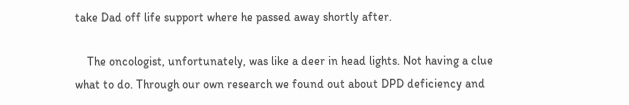take Dad off life support where he passed away shortly after.

    The oncologist, unfortunately, was like a deer in head lights. Not having a clue what to do. Through our own research we found out about DPD deficiency and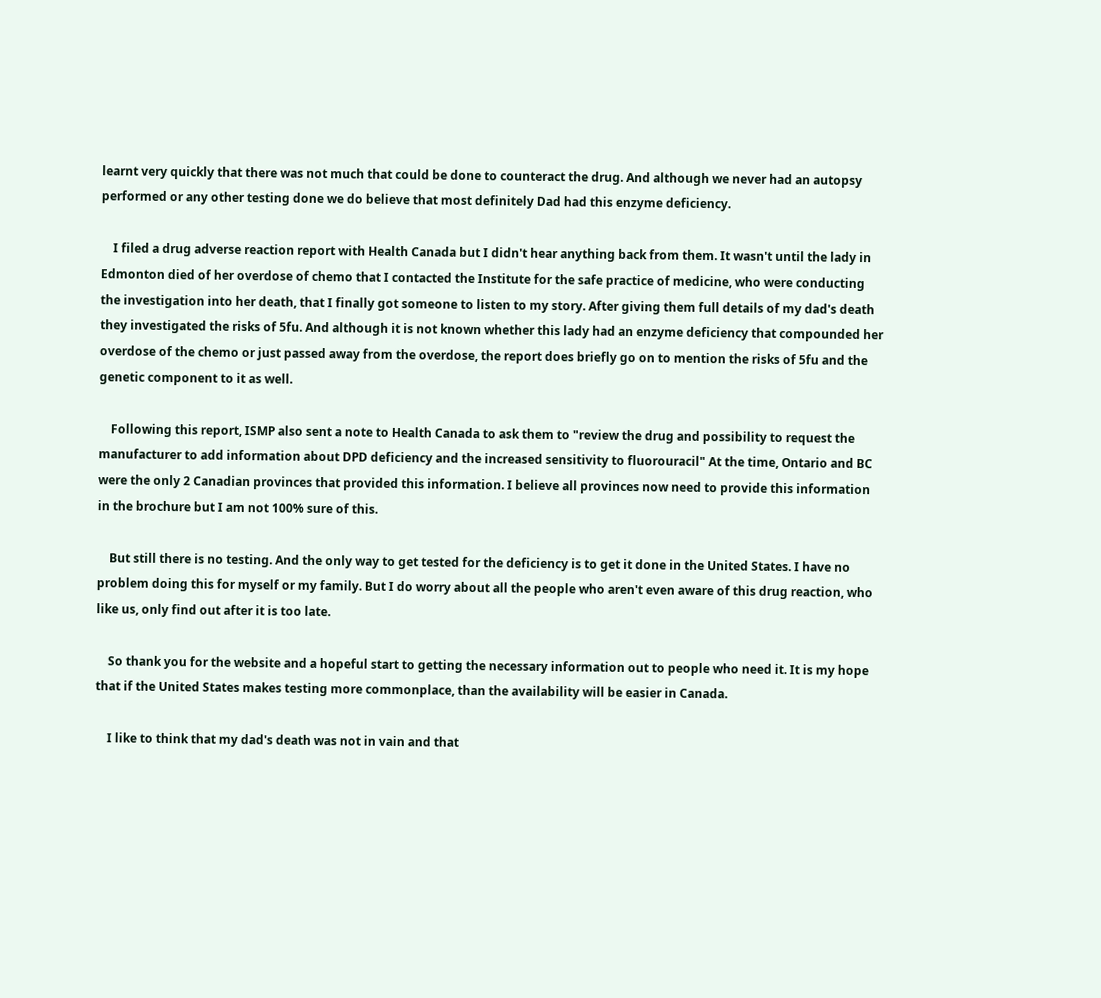learnt very quickly that there was not much that could be done to counteract the drug. And although we never had an autopsy performed or any other testing done we do believe that most definitely Dad had this enzyme deficiency.

    I filed a drug adverse reaction report with Health Canada but I didn't hear anything back from them. It wasn't until the lady in Edmonton died of her overdose of chemo that I contacted the Institute for the safe practice of medicine, who were conducting the investigation into her death, that I finally got someone to listen to my story. After giving them full details of my dad's death they investigated the risks of 5fu. And although it is not known whether this lady had an enzyme deficiency that compounded her overdose of the chemo or just passed away from the overdose, the report does briefly go on to mention the risks of 5fu and the genetic component to it as well.

    Following this report, ISMP also sent a note to Health Canada to ask them to "review the drug and possibility to request the manufacturer to add information about DPD deficiency and the increased sensitivity to fluorouracil" At the time, Ontario and BC were the only 2 Canadian provinces that provided this information. I believe all provinces now need to provide this information in the brochure but I am not 100% sure of this.

    But still there is no testing. And the only way to get tested for the deficiency is to get it done in the United States. I have no problem doing this for myself or my family. But I do worry about all the people who aren't even aware of this drug reaction, who like us, only find out after it is too late.

    So thank you for the website and a hopeful start to getting the necessary information out to people who need it. It is my hope that if the United States makes testing more commonplace, than the availability will be easier in Canada.

    I like to think that my dad's death was not in vain and that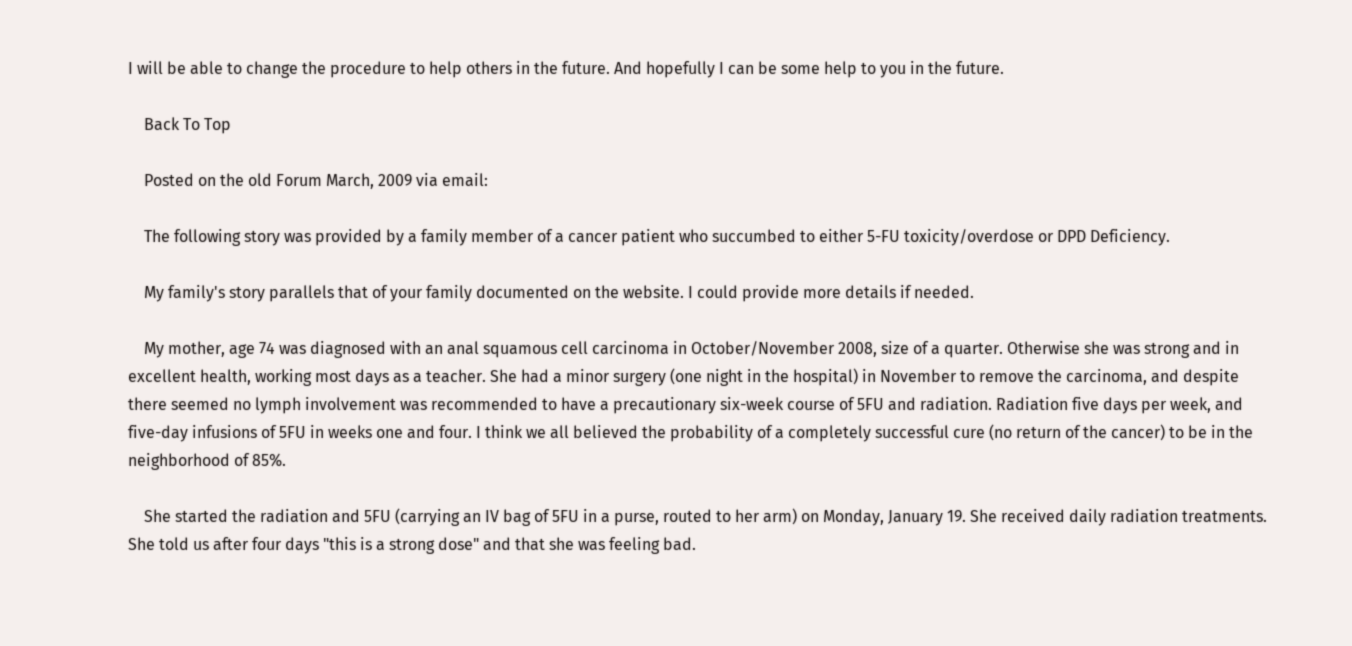I will be able to change the procedure to help others in the future. And hopefully I can be some help to you in the future.

    Back To Top

    Posted on the old Forum March, 2009 via email:

    The following story was provided by a family member of a cancer patient who succumbed to either 5-FU toxicity/overdose or DPD Deficiency.

    My family's story parallels that of your family documented on the website. I could provide more details if needed.

    My mother, age 74 was diagnosed with an anal squamous cell carcinoma in October/November 2008, size of a quarter. Otherwise she was strong and in excellent health, working most days as a teacher. She had a minor surgery (one night in the hospital) in November to remove the carcinoma, and despite there seemed no lymph involvement was recommended to have a precautionary six-week course of 5FU and radiation. Radiation five days per week, and five-day infusions of 5FU in weeks one and four. I think we all believed the probability of a completely successful cure (no return of the cancer) to be in the neighborhood of 85%.

    She started the radiation and 5FU (carrying an IV bag of 5FU in a purse, routed to her arm) on Monday, January 19. She received daily radiation treatments. She told us after four days "this is a strong dose" and that she was feeling bad.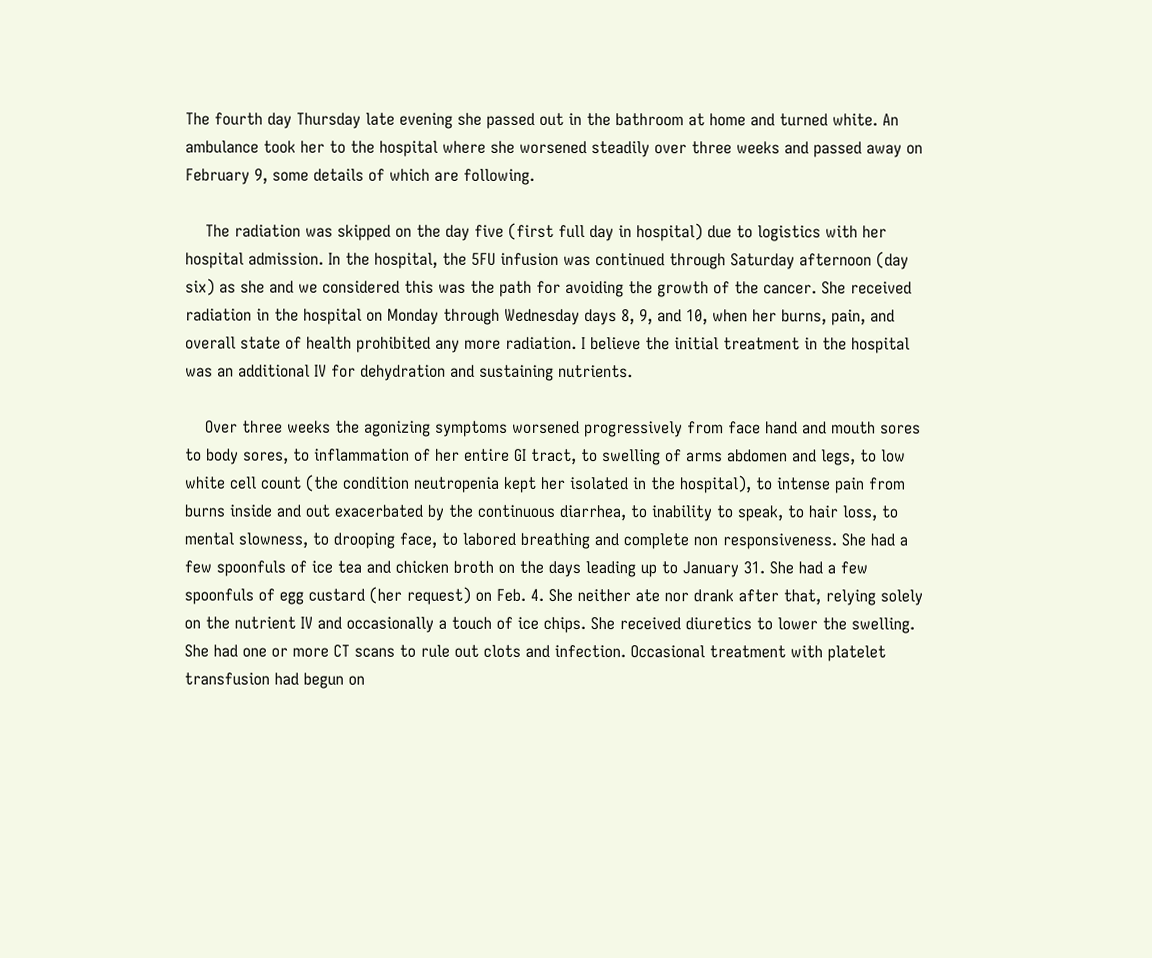The fourth day Thursday late evening she passed out in the bathroom at home and turned white. An ambulance took her to the hospital where she worsened steadily over three weeks and passed away on February 9, some details of which are following.

    The radiation was skipped on the day five (first full day in hospital) due to logistics with her hospital admission. In the hospital, the 5FU infusion was continued through Saturday afternoon (day six) as she and we considered this was the path for avoiding the growth of the cancer. She received radiation in the hospital on Monday through Wednesday days 8, 9, and 10, when her burns, pain, and overall state of health prohibited any more radiation. I believe the initial treatment in the hospital was an additional IV for dehydration and sustaining nutrients.

    Over three weeks the agonizing symptoms worsened progressively from face hand and mouth sores to body sores, to inflammation of her entire GI tract, to swelling of arms abdomen and legs, to low white cell count (the condition neutropenia kept her isolated in the hospital), to intense pain from burns inside and out exacerbated by the continuous diarrhea, to inability to speak, to hair loss, to mental slowness, to drooping face, to labored breathing and complete non responsiveness. She had a few spoonfuls of ice tea and chicken broth on the days leading up to January 31. She had a few spoonfuls of egg custard (her request) on Feb. 4. She neither ate nor drank after that, relying solely on the nutrient IV and occasionally a touch of ice chips. She received diuretics to lower the swelling. She had one or more CT scans to rule out clots and infection. Occasional treatment with platelet transfusion had begun on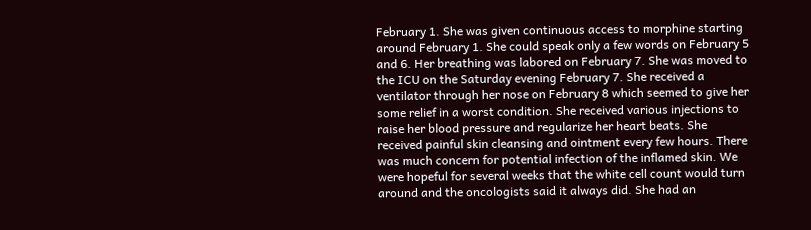February 1. She was given continuous access to morphine starting around February 1. She could speak only a few words on February 5 and 6. Her breathing was labored on February 7. She was moved to the ICU on the Saturday evening February 7. She received a ventilator through her nose on February 8 which seemed to give her some relief in a worst condition. She received various injections to raise her blood pressure and regularize her heart beats. She received painful skin cleansing and ointment every few hours. There was much concern for potential infection of the inflamed skin. We were hopeful for several weeks that the white cell count would turn around and the oncologists said it always did. She had an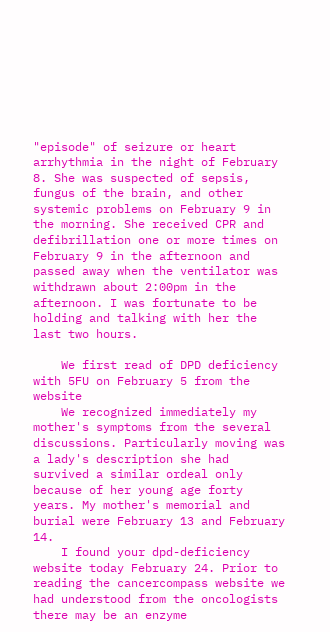"episode" of seizure or heart arrhythmia in the night of February 8. She was suspected of sepsis, fungus of the brain, and other systemic problems on February 9 in the morning. She received CPR and defibrillation one or more times on February 9 in the afternoon and passed away when the ventilator was withdrawn about 2:00pm in the afternoon. I was fortunate to be holding and talking with her the last two hours.

    We first read of DPD deficiency with 5FU on February 5 from the website
    We recognized immediately my mother's symptoms from the several discussions. Particularly moving was a lady's description she had survived a similar ordeal only because of her young age forty years. My mother's memorial and burial were February 13 and February 14.
    I found your dpd-deficiency website today February 24. Prior to reading the cancercompass website we had understood from the oncologists there may be an enzyme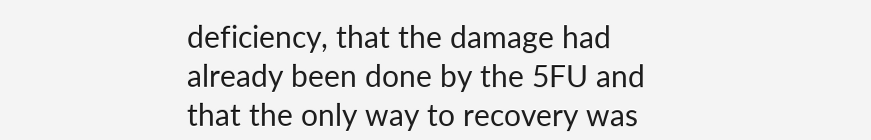deficiency, that the damage had already been done by the 5FU and that the only way to recovery was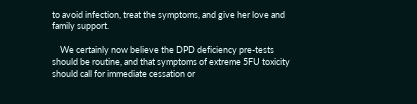to avoid infection, treat the symptoms, and give her love and family support.

    We certainly now believe the DPD deficiency pre-tests should be routine, and that symptoms of extreme 5FU toxicity should call for immediate cessation or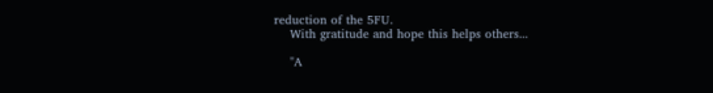reduction of the 5FU.
    With gratitude and hope this helps others...

    "A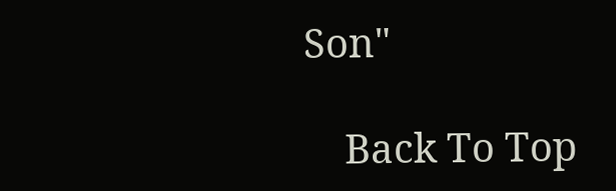Son"

    Back To Top